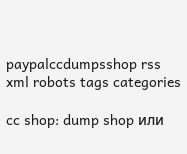paypalccdumpsshop rss xml robots tags categories

cc shop: dump shop или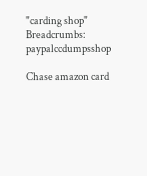"carding shop"
Breadcrumbs: paypalccdumpsshop

Chase amazon card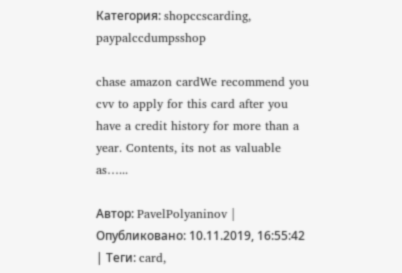Категория: shopccscarding, paypalccdumpsshop

chase amazon cardWe recommend you cvv to apply for this card after you have a credit history for more than a year. Contents, its not as valuable as…...

Автор: PavelPolyaninov | Опубликовано: 10.11.2019, 16:55:42 | Теги: card,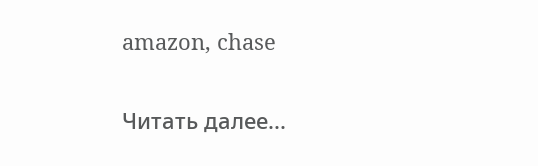amazon, chase

Читать далее...